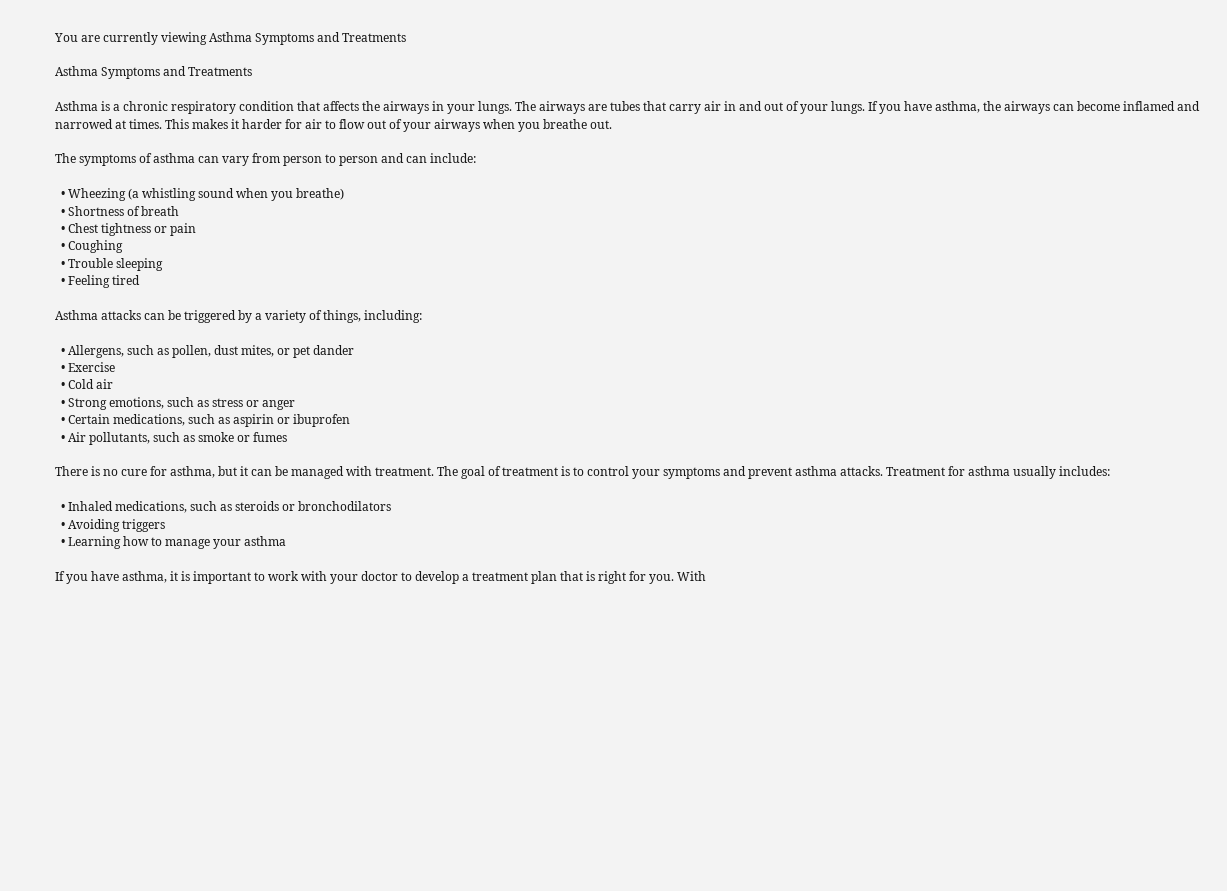You are currently viewing Asthma Symptoms and Treatments

Asthma Symptoms and Treatments

Asthma is a chronic respiratory condition that affects the airways in your lungs. The airways are tubes that carry air in and out of your lungs. If you have asthma, the airways can become inflamed and narrowed at times. This makes it harder for air to flow out of your airways when you breathe out.

The symptoms of asthma can vary from person to person and can include:

  • Wheezing (a whistling sound when you breathe)
  • Shortness of breath
  • Chest tightness or pain
  • Coughing
  • Trouble sleeping
  • Feeling tired

Asthma attacks can be triggered by a variety of things, including:

  • Allergens, such as pollen, dust mites, or pet dander
  • Exercise
  • Cold air
  • Strong emotions, such as stress or anger
  • Certain medications, such as aspirin or ibuprofen
  • Air pollutants, such as smoke or fumes

There is no cure for asthma, but it can be managed with treatment. The goal of treatment is to control your symptoms and prevent asthma attacks. Treatment for asthma usually includes:

  • Inhaled medications, such as steroids or bronchodilators
  • Avoiding triggers
  • Learning how to manage your asthma

If you have asthma, it is important to work with your doctor to develop a treatment plan that is right for you. With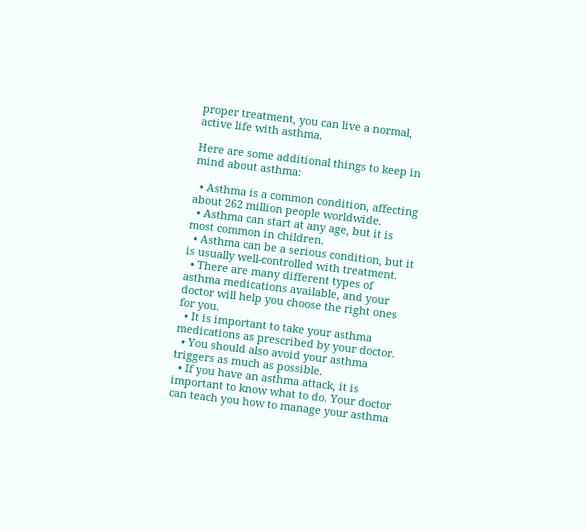proper treatment, you can live a normal, active life with asthma.

Here are some additional things to keep in mind about asthma:

  • Asthma is a common condition, affecting about 262 million people worldwide.
  • Asthma can start at any age, but it is most common in children.
  • Asthma can be a serious condition, but it is usually well-controlled with treatment.
  • There are many different types of asthma medications available, and your doctor will help you choose the right ones for you.
  • It is important to take your asthma medications as prescribed by your doctor.
  • You should also avoid your asthma triggers as much as possible.
  • If you have an asthma attack, it is important to know what to do. Your doctor can teach you how to manage your asthma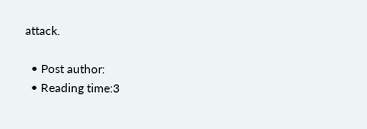attack.

  • Post author:
  • Reading time:3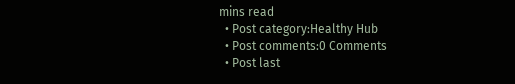mins read
  • Post category:Healthy Hub
  • Post comments:0 Comments
  • Post last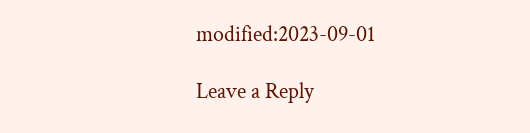modified:2023-09-01

Leave a Reply